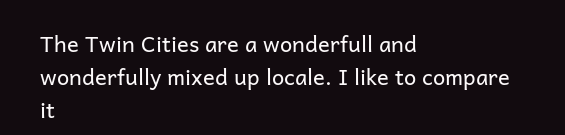The Twin Cities are a wonderfull and wonderfully mixed up locale. I like to compare it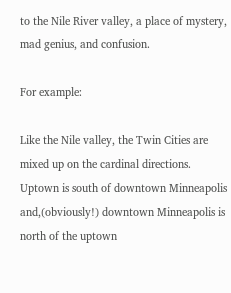to the Nile River valley, a place of mystery, mad genius, and confusion.

For example:

Like the Nile valley, the Twin Cities are mixed up on the cardinal directions. Uptown is south of downtown Minneapolis and,(obviously!) downtown Minneapolis is north of the uptown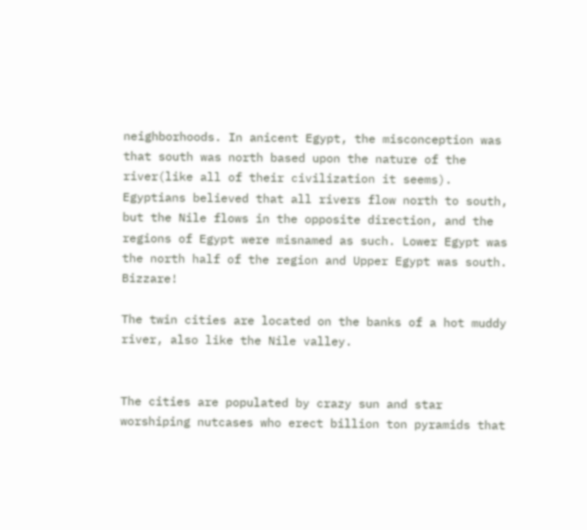neighborhoods. In anicent Egypt, the misconception was that south was north based upon the nature of the river(like all of their civilization it seems). Egyptians believed that all rivers flow north to south, but the Nile flows in the opposite direction, and the regions of Egypt were misnamed as such. Lower Egypt was the north half of the region and Upper Egypt was south. Bizzare!

The twin cities are located on the banks of a hot muddy river, also like the Nile valley.


The cities are populated by crazy sun and star worshiping nutcases who erect billion ton pyramids that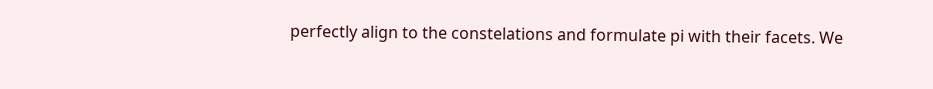perfectly align to the constelations and formulate pi with their facets. We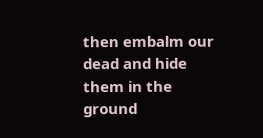then embalm our dead and hide them in the ground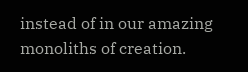instead of in our amazing monoliths of creation.